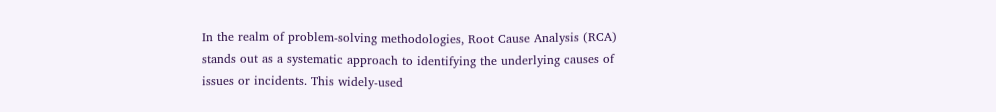In the realm of problem-solving methodologies, Root Cause Analysis (RCA) stands out as a systematic approach to identifying the underlying causes of issues or incidents. This widely-used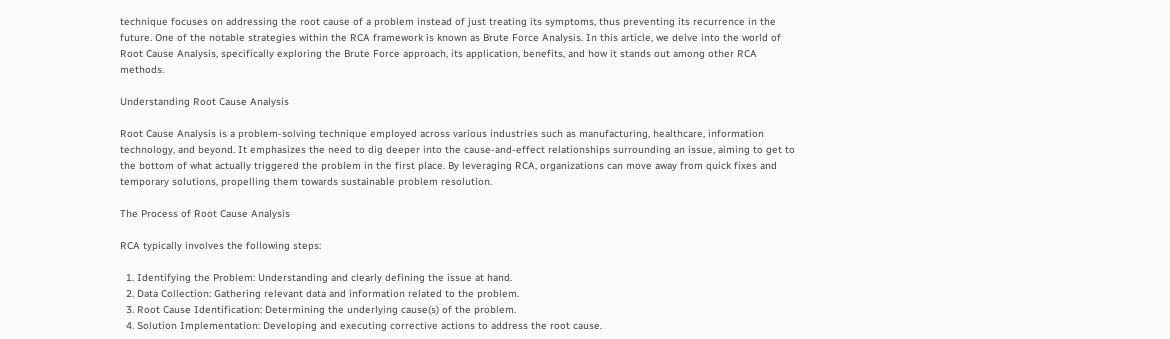technique focuses on addressing the root cause of a problem instead of just treating its symptoms, thus preventing its recurrence in the future. One of the notable strategies within the RCA framework is known as Brute Force Analysis. In this article, we delve into the world of Root Cause Analysis, specifically exploring the Brute Force approach, its application, benefits, and how it stands out among other RCA methods.

Understanding Root Cause Analysis

Root Cause Analysis is a problem-solving technique employed across various industries such as manufacturing, healthcare, information technology, and beyond. It emphasizes the need to dig deeper into the cause-and-effect relationships surrounding an issue, aiming to get to the bottom of what actually triggered the problem in the first place. By leveraging RCA, organizations can move away from quick fixes and temporary solutions, propelling them towards sustainable problem resolution.

The Process of Root Cause Analysis

RCA typically involves the following steps:

  1. Identifying the Problem: Understanding and clearly defining the issue at hand.
  2. Data Collection: Gathering relevant data and information related to the problem.
  3. Root Cause Identification: Determining the underlying cause(s) of the problem.
  4. Solution Implementation: Developing and executing corrective actions to address the root cause.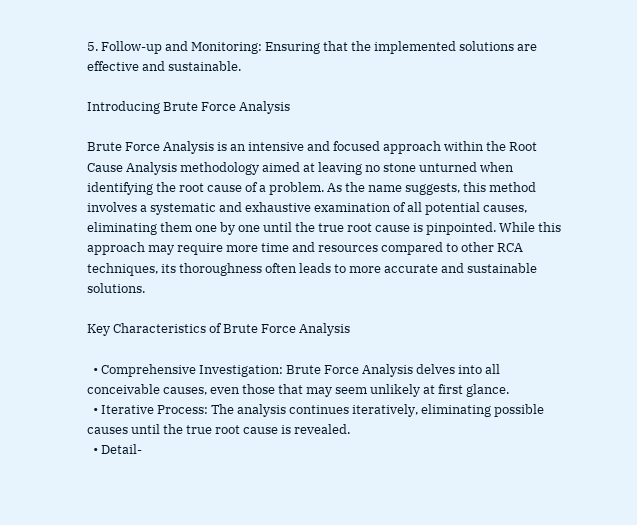5. Follow-up and Monitoring: Ensuring that the implemented solutions are effective and sustainable.

Introducing Brute Force Analysis

Brute Force Analysis is an intensive and focused approach within the Root Cause Analysis methodology aimed at leaving no stone unturned when identifying the root cause of a problem. As the name suggests, this method involves a systematic and exhaustive examination of all potential causes, eliminating them one by one until the true root cause is pinpointed. While this approach may require more time and resources compared to other RCA techniques, its thoroughness often leads to more accurate and sustainable solutions.

Key Characteristics of Brute Force Analysis

  • Comprehensive Investigation: Brute Force Analysis delves into all conceivable causes, even those that may seem unlikely at first glance.
  • Iterative Process: The analysis continues iteratively, eliminating possible causes until the true root cause is revealed.
  • Detail-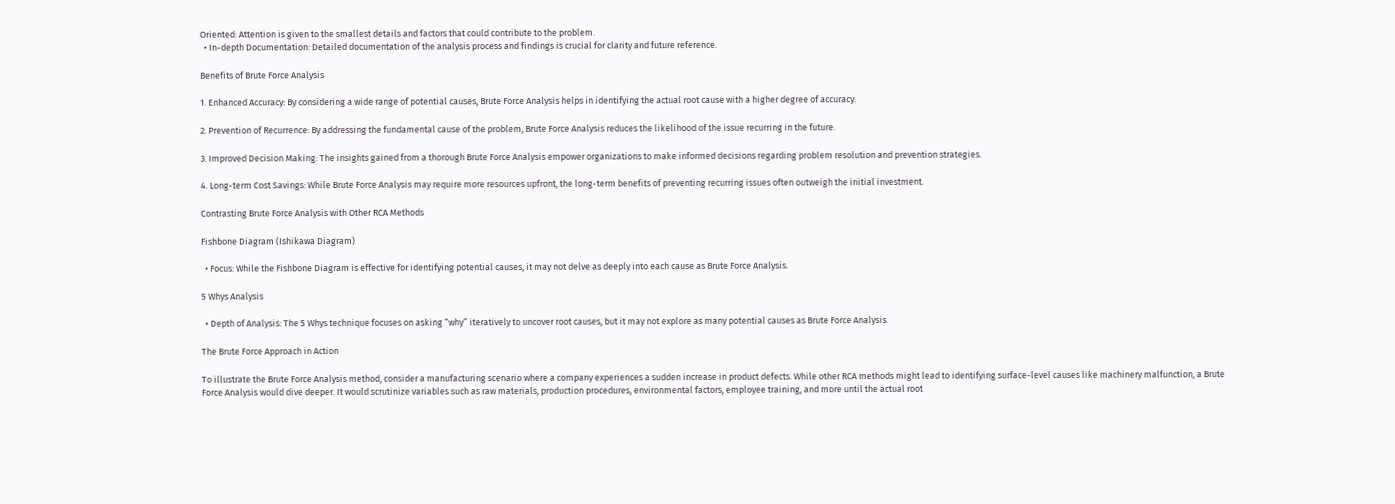Oriented: Attention is given to the smallest details and factors that could contribute to the problem.
  • In-depth Documentation: Detailed documentation of the analysis process and findings is crucial for clarity and future reference.

Benefits of Brute Force Analysis

1. Enhanced Accuracy: By considering a wide range of potential causes, Brute Force Analysis helps in identifying the actual root cause with a higher degree of accuracy.

2. Prevention of Recurrence: By addressing the fundamental cause of the problem, Brute Force Analysis reduces the likelihood of the issue recurring in the future.

3. Improved Decision Making: The insights gained from a thorough Brute Force Analysis empower organizations to make informed decisions regarding problem resolution and prevention strategies.

4. Long-term Cost Savings: While Brute Force Analysis may require more resources upfront, the long-term benefits of preventing recurring issues often outweigh the initial investment.

Contrasting Brute Force Analysis with Other RCA Methods

Fishbone Diagram (Ishikawa Diagram)

  • Focus: While the Fishbone Diagram is effective for identifying potential causes, it may not delve as deeply into each cause as Brute Force Analysis.

5 Whys Analysis

  • Depth of Analysis: The 5 Whys technique focuses on asking “why” iteratively to uncover root causes, but it may not explore as many potential causes as Brute Force Analysis.

The Brute Force Approach in Action

To illustrate the Brute Force Analysis method, consider a manufacturing scenario where a company experiences a sudden increase in product defects. While other RCA methods might lead to identifying surface-level causes like machinery malfunction, a Brute Force Analysis would dive deeper. It would scrutinize variables such as raw materials, production procedures, environmental factors, employee training, and more until the actual root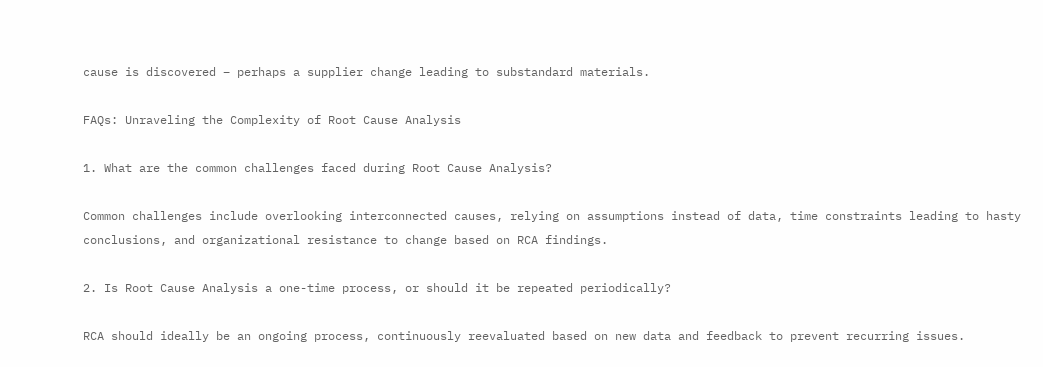cause is discovered – perhaps a supplier change leading to substandard materials.

FAQs: Unraveling the Complexity of Root Cause Analysis

1. What are the common challenges faced during Root Cause Analysis?

Common challenges include overlooking interconnected causes, relying on assumptions instead of data, time constraints leading to hasty conclusions, and organizational resistance to change based on RCA findings.

2. Is Root Cause Analysis a one-time process, or should it be repeated periodically?

RCA should ideally be an ongoing process, continuously reevaluated based on new data and feedback to prevent recurring issues.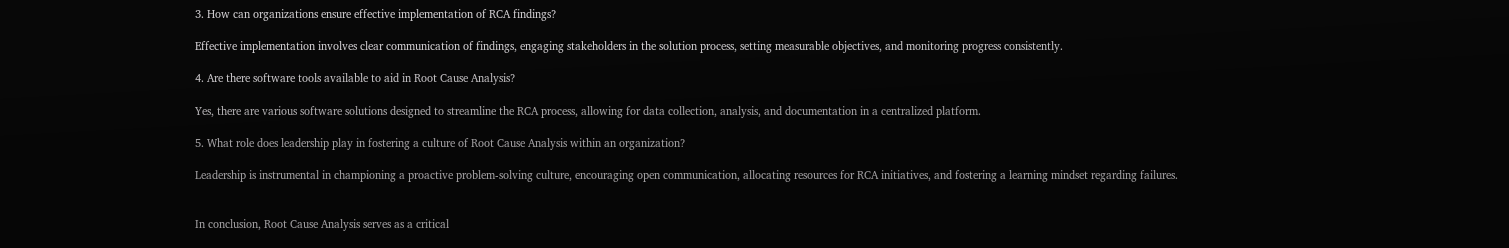3. How can organizations ensure effective implementation of RCA findings?

Effective implementation involves clear communication of findings, engaging stakeholders in the solution process, setting measurable objectives, and monitoring progress consistently.

4. Are there software tools available to aid in Root Cause Analysis?

Yes, there are various software solutions designed to streamline the RCA process, allowing for data collection, analysis, and documentation in a centralized platform.

5. What role does leadership play in fostering a culture of Root Cause Analysis within an organization?

Leadership is instrumental in championing a proactive problem-solving culture, encouraging open communication, allocating resources for RCA initiatives, and fostering a learning mindset regarding failures.


In conclusion, Root Cause Analysis serves as a critical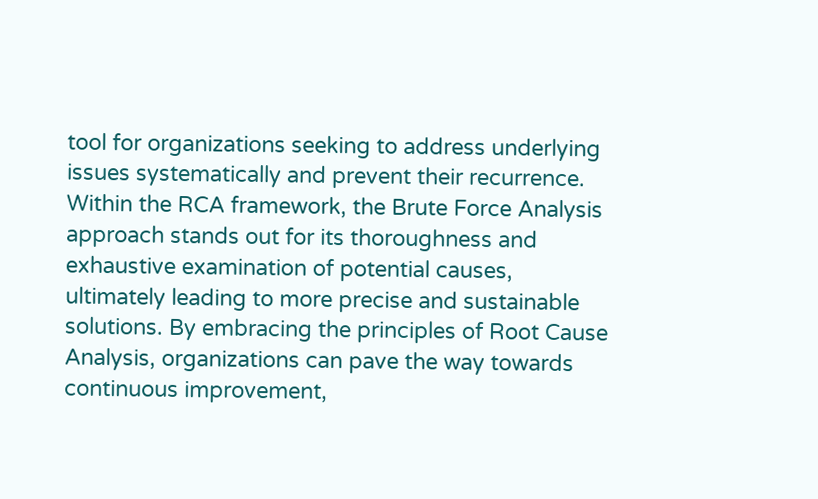tool for organizations seeking to address underlying issues systematically and prevent their recurrence. Within the RCA framework, the Brute Force Analysis approach stands out for its thoroughness and exhaustive examination of potential causes, ultimately leading to more precise and sustainable solutions. By embracing the principles of Root Cause Analysis, organizations can pave the way towards continuous improvement,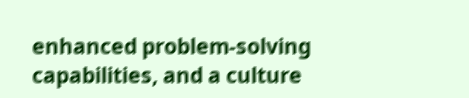enhanced problem-solving capabilities, and a culture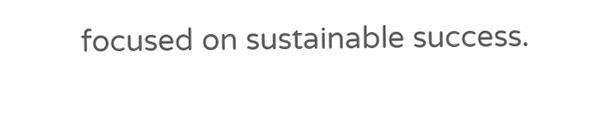focused on sustainable success.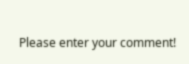Please enter your comment!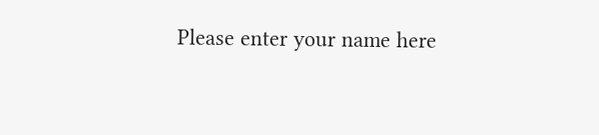Please enter your name here